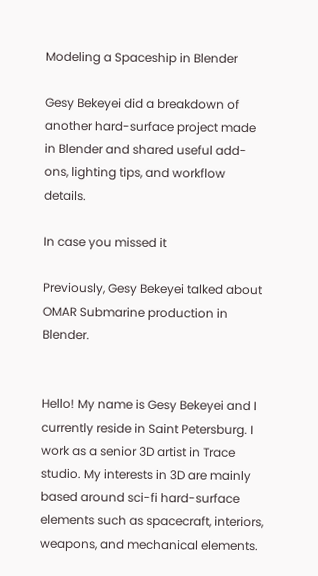Modeling a Spaceship in Blender

Gesy Bekeyei did a breakdown of another hard-surface project made in Blender and shared useful add-ons, lighting tips, and workflow details.

In case you missed it

Previously, Gesy Bekeyei talked about OMAR Submarine production in Blender.


Hello! My name is Gesy Bekeyei and I currently reside in Saint Petersburg. I work as a senior 3D artist in Trace studio. My interests in 3D are mainly based around sci-fi hard-surface elements such as spacecraft, interiors, weapons, and mechanical elements.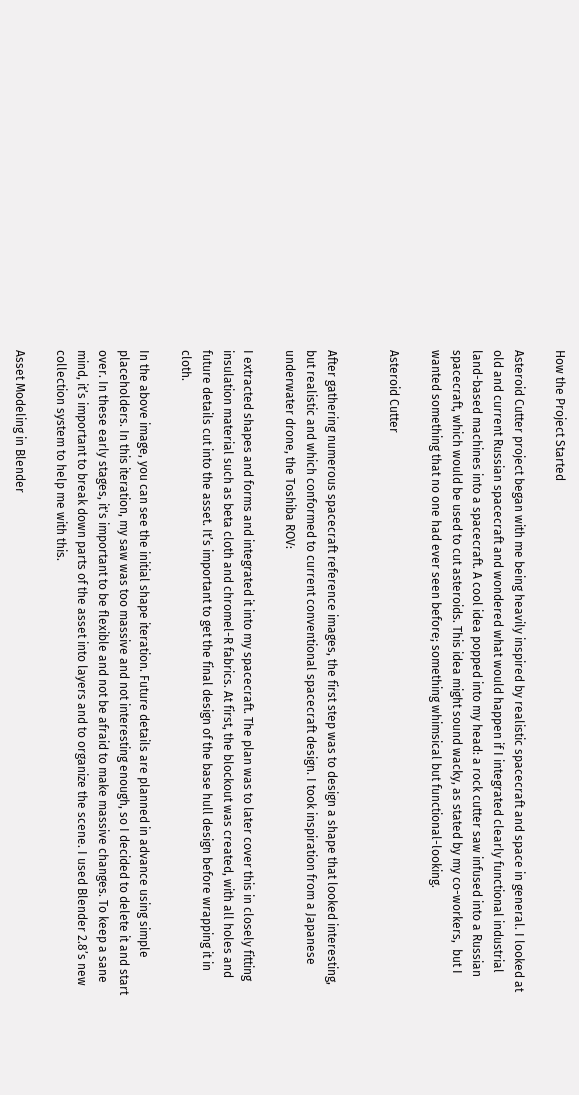How the Project Started

Asteroid Cutter project began with me being heavily inspired by realistic spacecraft and space in general. I looked at old and current Russian spacecraft and wondered what would happen if I integrated clearly functional industrial land-based machines into a spacecraft. A cool idea popped into my head: a rock cutter saw infused into a Russian spacecraft, which would be used to cut asteroids. This idea might sound wacky, as stated by my co-workers,  but I wanted something that no one had ever seen before; something whimsical but functional-looking.

Asteroid Cutter


After gathering numerous spacecraft reference images, the first step was to design a shape that looked interesting, but realistic and which conformed to current conventional spacecraft design. I took inspiration from a Japanese underwater drone, the Toshiba ROV:

I extracted shapes and forms and integrated it into my spacecraft. The plan was to later cover this in closely fitting insulation material such as beta cloth and chromel-R fabrics. At first, the blockout was created, with all holes and future details cut into the asset. It’s important to get the final design of the base hull design before wrapping it in cloth.

In the above image, you can see the initial shape iteration. Future details are planned in advance using simple placeholders. In this iteration, my saw was too massive and not interesting enough, so I decided to delete it and start over. In these early stages, it's important to be flexible and not be afraid to make massive changes. To keep a sane mind, it’s important to break down parts of the asset into layers and to organize the scene. I used Blender 2.8’s new collection system to help me with this.

Asset Modeling in Blender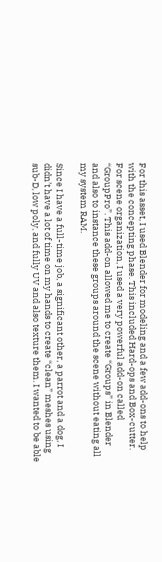For this asset, I used Blender for modeling and a few add-ons to help with the concepting phase. This included Hard-ops and Box-cutter. For scene organization, I used a very powerful add-on called “GroupPro”. This add-on allowed me to create “Groups” in Blender and also to instance these groups around the scene without eating all my system RAM.

Since I have a full-time job, a significant other, a parrot and a dog, I didn’t have a lot of time on my hands to create “clean” meshes using sub-D, low poly, and fully UV and also texture them. I wanted to be able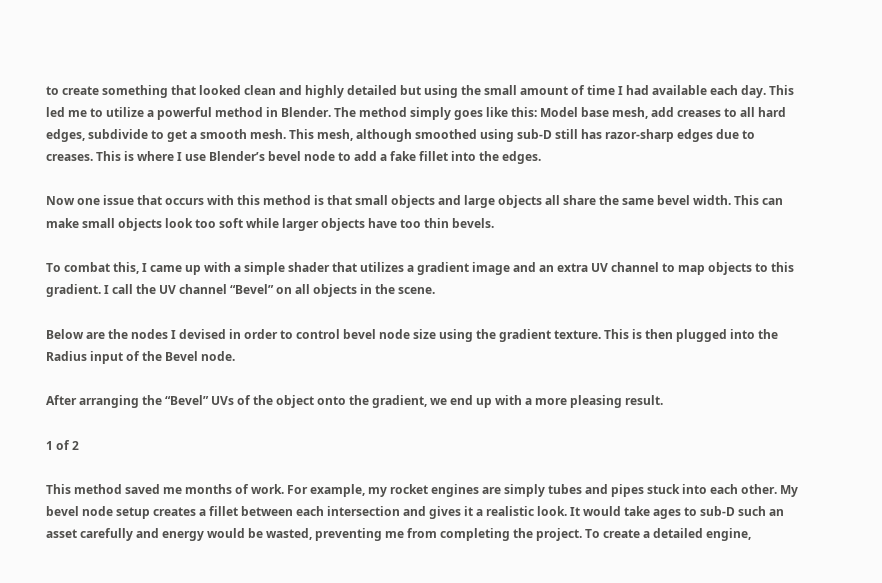to create something that looked clean and highly detailed but using the small amount of time I had available each day. This led me to utilize a powerful method in Blender. The method simply goes like this: Model base mesh, add creases to all hard edges, subdivide to get a smooth mesh. This mesh, although smoothed using sub-D still has razor-sharp edges due to creases. This is where I use Blender’s bevel node to add a fake fillet into the edges.

Now one issue that occurs with this method is that small objects and large objects all share the same bevel width. This can make small objects look too soft while larger objects have too thin bevels.

To combat this, I came up with a simple shader that utilizes a gradient image and an extra UV channel to map objects to this gradient. I call the UV channel “Bevel” on all objects in the scene.

Below are the nodes I devised in order to control bevel node size using the gradient texture. This is then plugged into the Radius input of the Bevel node.

After arranging the “Bevel” UVs of the object onto the gradient, we end up with a more pleasing result.

1 of 2

This method saved me months of work. For example, my rocket engines are simply tubes and pipes stuck into each other. My bevel node setup creates a fillet between each intersection and gives it a realistic look. It would take ages to sub-D such an asset carefully and energy would be wasted, preventing me from completing the project. To create a detailed engine,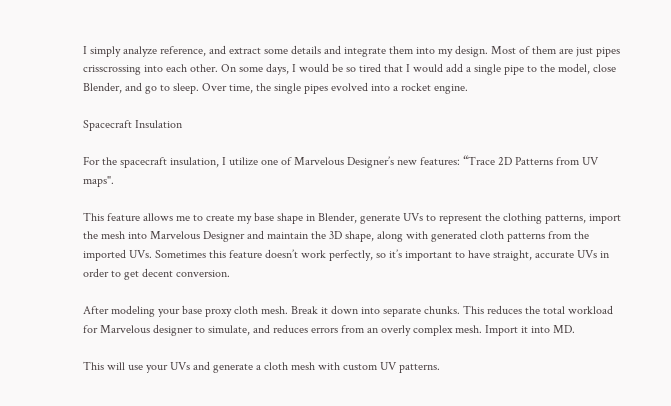I simply analyze reference, and extract some details and integrate them into my design. Most of them are just pipes crisscrossing into each other. On some days, I would be so tired that I would add a single pipe to the model, close Blender, and go to sleep. Over time, the single pipes evolved into a rocket engine.

Spacecraft Insulation

For the spacecraft insulation, I utilize one of Marvelous Designer’s new features: “Trace 2D Patterns from UV maps".

This feature allows me to create my base shape in Blender, generate UVs to represent the clothing patterns, import the mesh into Marvelous Designer and maintain the 3D shape, along with generated cloth patterns from the imported UVs. Sometimes this feature doesn’t work perfectly, so it’s important to have straight, accurate UVs in order to get decent conversion.

After modeling your base proxy cloth mesh. Break it down into separate chunks. This reduces the total workload for Marvelous designer to simulate, and reduces errors from an overly complex mesh. Import it into MD.

This will use your UVs and generate a cloth mesh with custom UV patterns.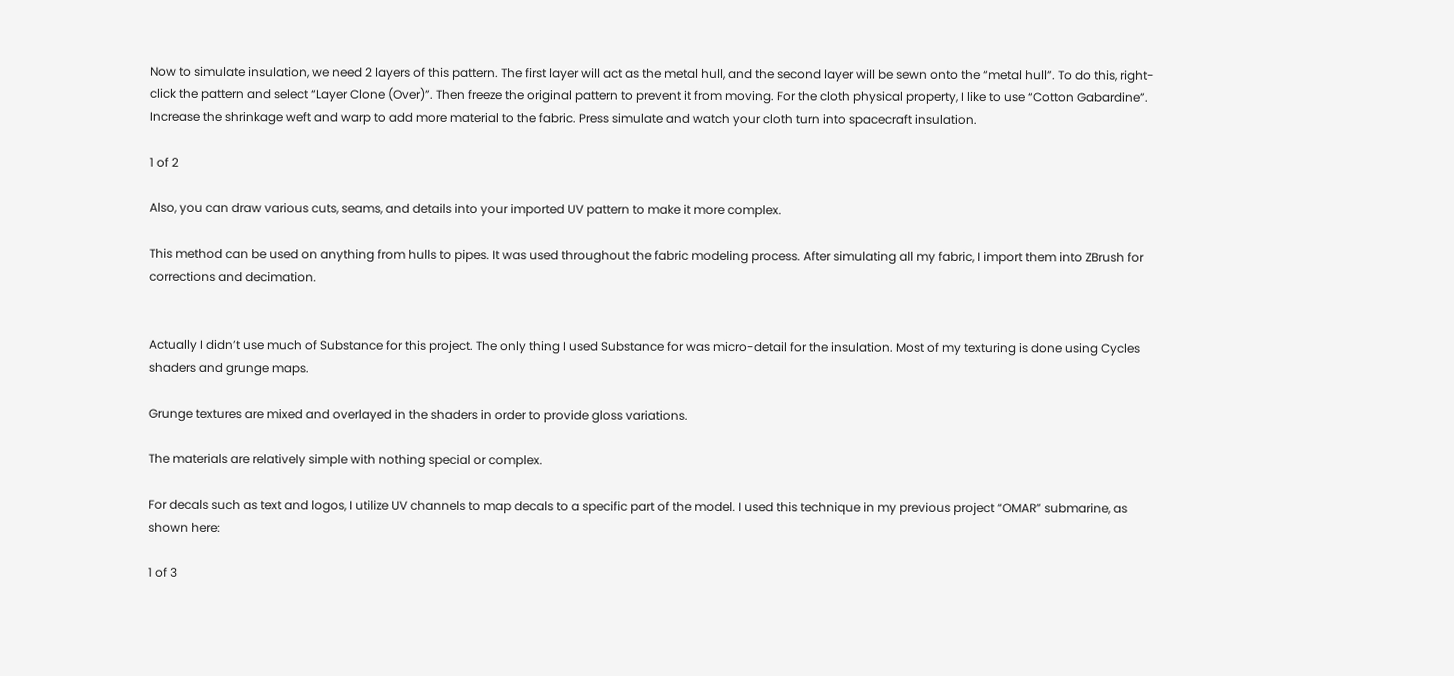Now to simulate insulation, we need 2 layers of this pattern. The first layer will act as the metal hull, and the second layer will be sewn onto the “metal hull”. To do this, right-click the pattern and select “Layer Clone (Over)”. Then freeze the original pattern to prevent it from moving. For the cloth physical property, I like to use “Cotton Gabardine”. Increase the shrinkage weft and warp to add more material to the fabric. Press simulate and watch your cloth turn into spacecraft insulation.

1 of 2

Also, you can draw various cuts, seams, and details into your imported UV pattern to make it more complex.

This method can be used on anything from hulls to pipes. It was used throughout the fabric modeling process. After simulating all my fabric, I import them into ZBrush for corrections and decimation.


Actually I didn’t use much of Substance for this project. The only thing I used Substance for was micro-detail for the insulation. Most of my texturing is done using Cycles shaders and grunge maps.

Grunge textures are mixed and overlayed in the shaders in order to provide gloss variations.

The materials are relatively simple with nothing special or complex.

For decals such as text and logos, I utilize UV channels to map decals to a specific part of the model. I used this technique in my previous project “OMAR” submarine, as shown here:

1 of 3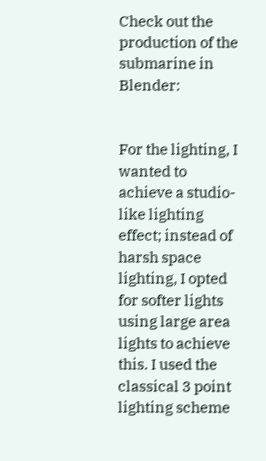Check out the production of the submarine in Blender:


For the lighting, I wanted to achieve a studio-like lighting effect; instead of harsh space lighting, I opted for softer lights using large area lights to achieve this. I used the classical 3 point lighting scheme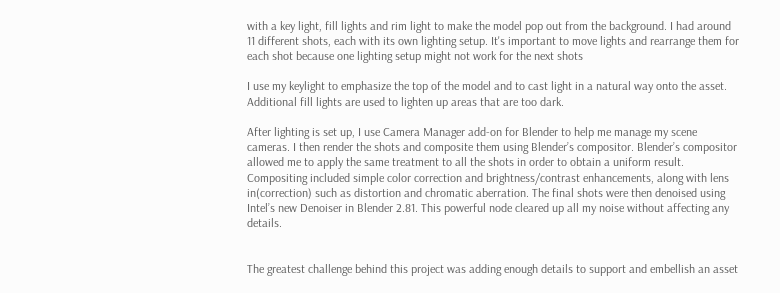with a key light, fill lights and rim light to make the model pop out from the background. I had around 11 different shots, each with its own lighting setup. It's important to move lights and rearrange them for each shot because one lighting setup might not work for the next shots

I use my keylight to emphasize the top of the model and to cast light in a natural way onto the asset. Additional fill lights are used to lighten up areas that are too dark.

After lighting is set up, I use Camera Manager add-on for Blender to help me manage my scene cameras. I then render the shots and composite them using Blender’s compositor. Blender’s compositor allowed me to apply the same treatment to all the shots in order to obtain a uniform result. Compositing included simple color correction and brightness/contrast enhancements, along with lens in(correction) such as distortion and chromatic aberration. The final shots were then denoised using Intel’s new Denoiser in Blender 2.81. This powerful node cleared up all my noise without affecting any details.


The greatest challenge behind this project was adding enough details to support and embellish an asset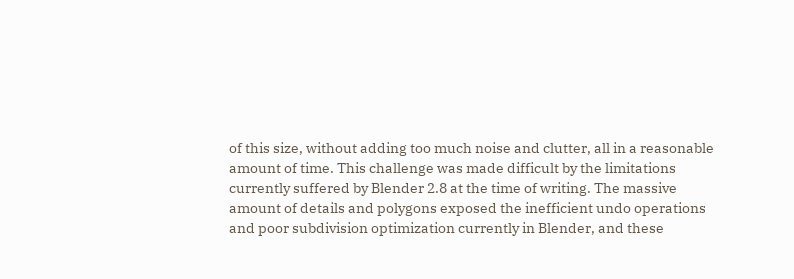of this size, without adding too much noise and clutter, all in a reasonable amount of time. This challenge was made difficult by the limitations currently suffered by Blender 2.8 at the time of writing. The massive amount of details and polygons exposed the inefficient undo operations and poor subdivision optimization currently in Blender, and these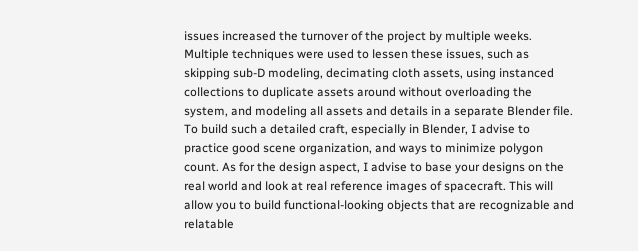issues increased the turnover of the project by multiple weeks. Multiple techniques were used to lessen these issues, such as skipping sub-D modeling, decimating cloth assets, using instanced collections to duplicate assets around without overloading the system, and modeling all assets and details in a separate Blender file. To build such a detailed craft, especially in Blender, I advise to practice good scene organization, and ways to minimize polygon count. As for the design aspect, I advise to base your designs on the real world and look at real reference images of spacecraft. This will allow you to build functional-looking objects that are recognizable and relatable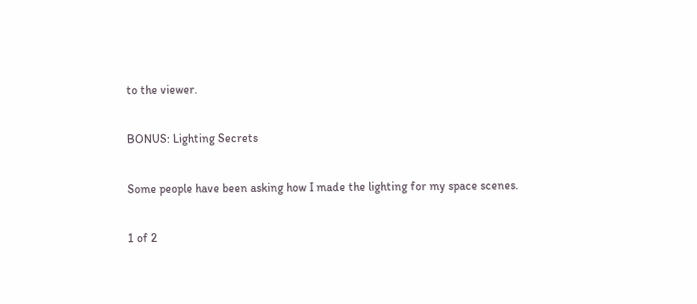to the viewer.

BONUS: Lighting Secrets

Some people have been asking how I made the lighting for my space scenes.

1 of 2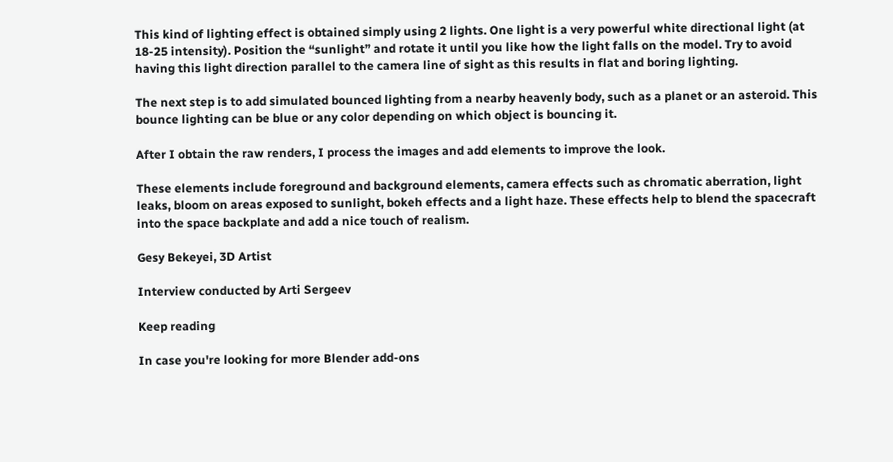This kind of lighting effect is obtained simply using 2 lights. One light is a very powerful white directional light (at 18-25 intensity). Position the “sunlight” and rotate it until you like how the light falls on the model. Try to avoid having this light direction parallel to the camera line of sight as this results in flat and boring lighting.

The next step is to add simulated bounced lighting from a nearby heavenly body, such as a planet or an asteroid. This bounce lighting can be blue or any color depending on which object is bouncing it.

After I obtain the raw renders, I process the images and add elements to improve the look.

These elements include foreground and background elements, camera effects such as chromatic aberration, light leaks, bloom on areas exposed to sunlight, bokeh effects and a light haze. These effects help to blend the spacecraft into the space backplate and add a nice touch of realism.

Gesy Bekeyei, 3D Artist

Interview conducted by Arti Sergeev

Keep reading

In case you're looking for more Blender add-ons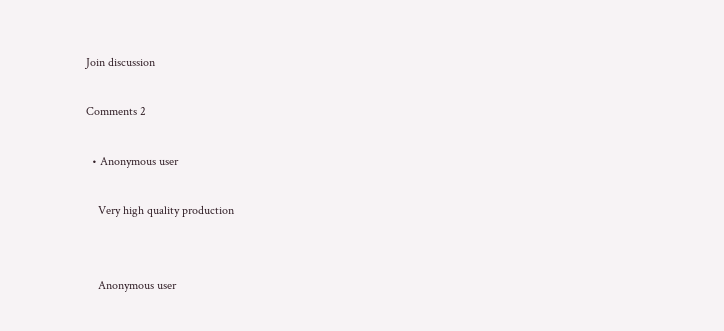Join discussion

Comments 2

  • Anonymous user

    Very high quality production


    Anonymous user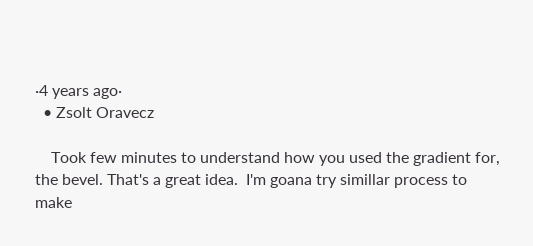·4 years ago·
  • Zsolt Oravecz

    Took few minutes to understand how you used the gradient for, the bevel. That's a great idea.  I'm goana try simillar process to make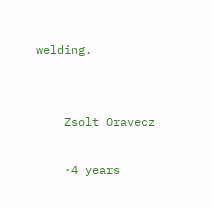welding.


    Zsolt Oravecz

    ·4 years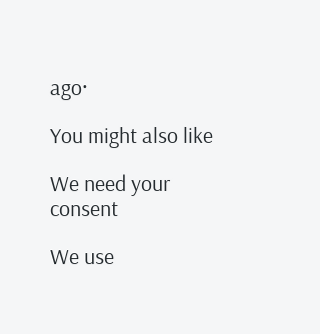ago·

You might also like

We need your consent

We use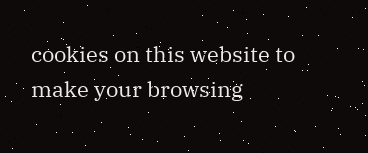cookies on this website to make your browsing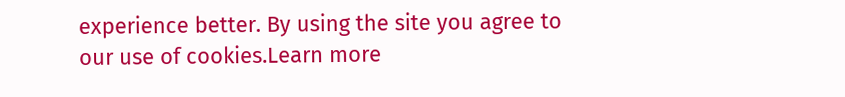experience better. By using the site you agree to our use of cookies.Learn more